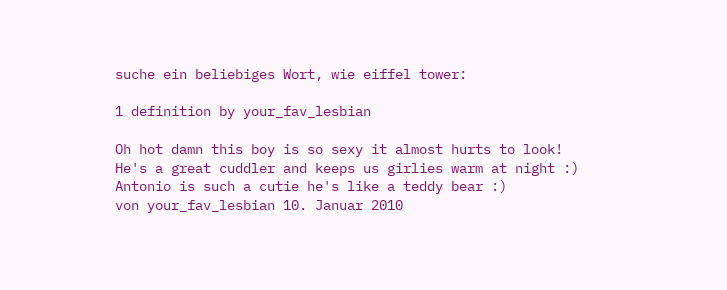suche ein beliebiges Wort, wie eiffel tower:

1 definition by your_fav_lesbian

Oh hot damn this boy is so sexy it almost hurts to look! He's a great cuddler and keeps us girlies warm at night :)
Antonio is such a cutie he's like a teddy bear :)
von your_fav_lesbian 10. Januar 2010